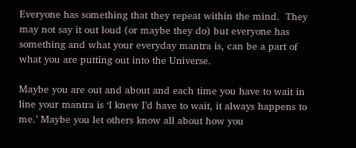Everyone has something that they repeat within the mind.  They may not say it out loud (or maybe they do) but everyone has something and what your everyday mantra is, can be a part of what you are putting out into the Universe.

Maybe you are out and about and each time you have to wait in line your mantra is ‘I knew I’d have to wait, it always happens to me.’ Maybe you let others know all about how you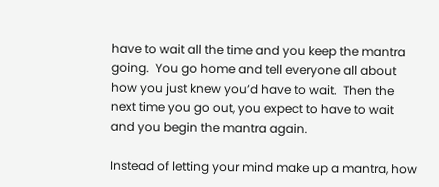have to wait all the time and you keep the mantra going.  You go home and tell everyone all about how you just knew you’d have to wait.  Then the next time you go out, you expect to have to wait and you begin the mantra again.

Instead of letting your mind make up a mantra, how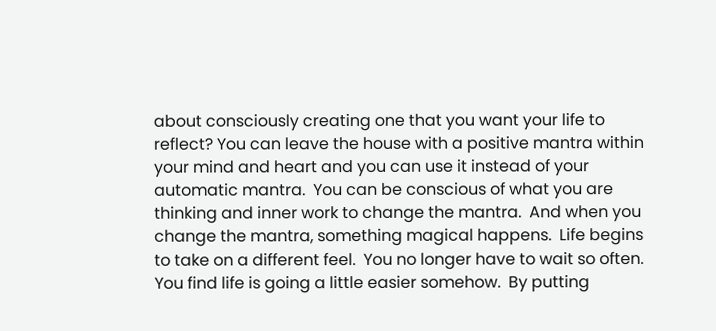about consciously creating one that you want your life to reflect? You can leave the house with a positive mantra within your mind and heart and you can use it instead of your automatic mantra.  You can be conscious of what you are thinking and inner work to change the mantra.  And when you change the mantra, something magical happens.  Life begins to take on a different feel.  You no longer have to wait so often. You find life is going a little easier somehow.  By putting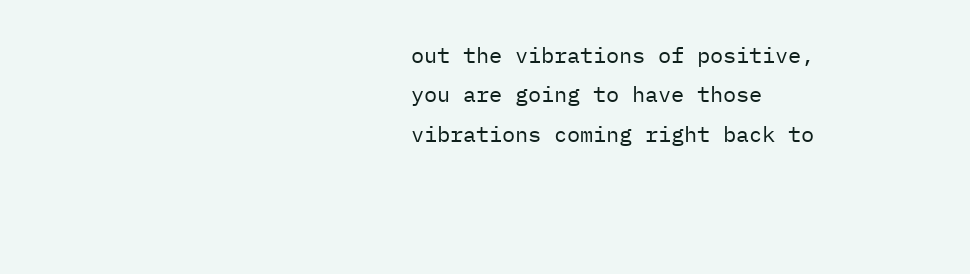out the vibrations of positive, you are going to have those vibrations coming right back to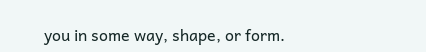you in some way, shape, or form.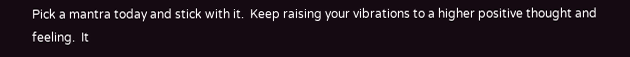Pick a mantra today and stick with it.  Keep raising your vibrations to a higher positive thought and feeling.  It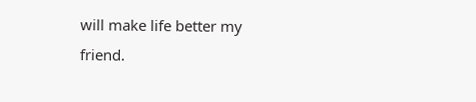will make life better my friend.